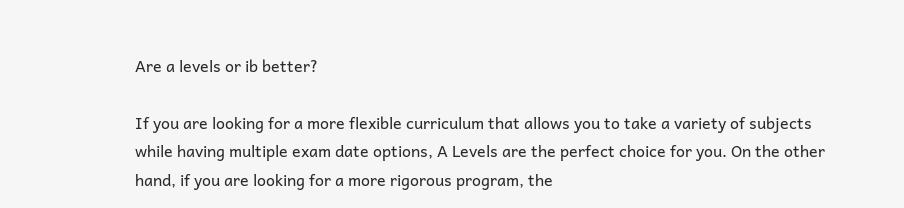Are a levels or ib better?

If you are looking for a more flexible curriculum that allows you to take a variety of subjects while having multiple exam date options, A Levels are the perfect choice for you. On the other hand, if you are looking for a more rigorous program, the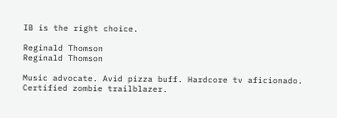IB is the right choice.

Reginald Thomson
Reginald Thomson

Music advocate. Avid pizza buff. Hardcore tv aficionado. Certified zombie trailblazer.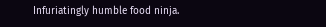Infuriatingly humble food ninja.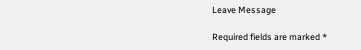Leave Message

Required fields are marked *